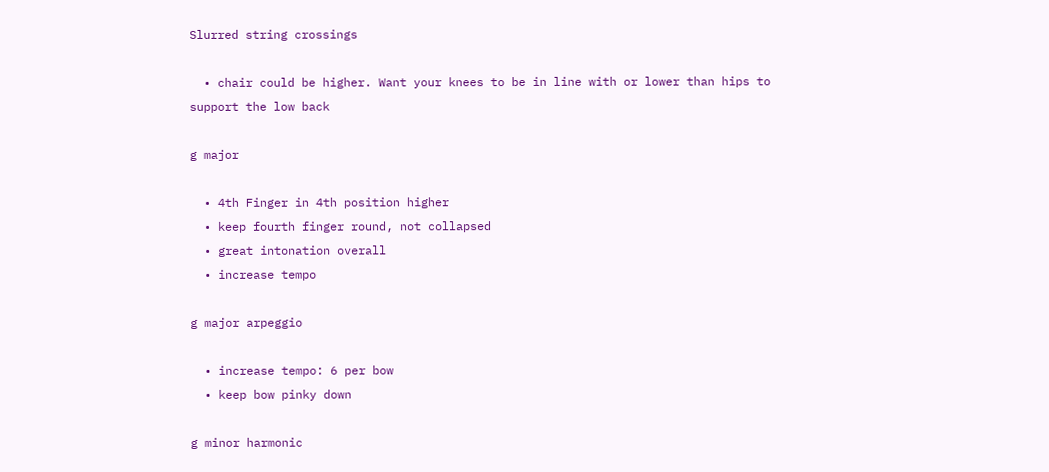Slurred string crossings

  • chair could be higher. Want your knees to be in line with or lower than hips to support the low back

g major

  • 4th Finger in 4th position higher
  • keep fourth finger round, not collapsed
  • great intonation overall
  • increase tempo

g major arpeggio

  • increase tempo: 6 per bow
  • keep bow pinky down

g minor harmonic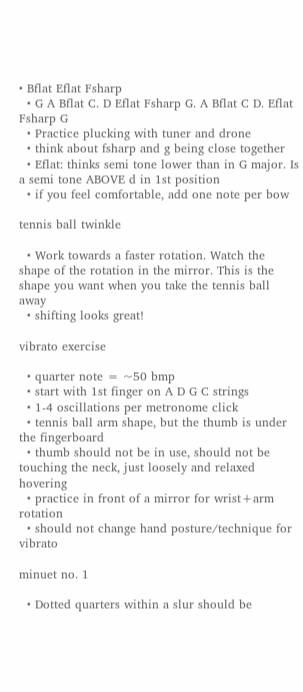• Bflat Eflat Fsharp
  • G A Bflat C. D Eflat Fsharp G. A Bflat C D. Eflat Fsharp G
  • Practice plucking with tuner and drone
  • think about fsharp and g being close together
  • Eflat: thinks semi tone lower than in G major. Is a semi tone ABOVE d in 1st position
  • if you feel comfortable, add one note per bow

tennis ball twinkle

  • Work towards a faster rotation. Watch the shape of the rotation in the mirror. This is the shape you want when you take the tennis ball away
  • shifting looks great!

vibrato exercise

  • quarter note = ~50 bmp
  • start with 1st finger on A D G C strings
  • 1-4 oscillations per metronome click
  • tennis ball arm shape, but the thumb is under the fingerboard
  • thumb should not be in use, should not be touching the neck, just loosely and relaxed hovering
  • practice in front of a mirror for wrist+arm rotation
  • should not change hand posture/technique for vibrato

minuet no. 1

  • Dotted quarters within a slur should be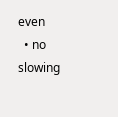even
  • no slowing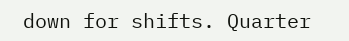down for shifts. Quarter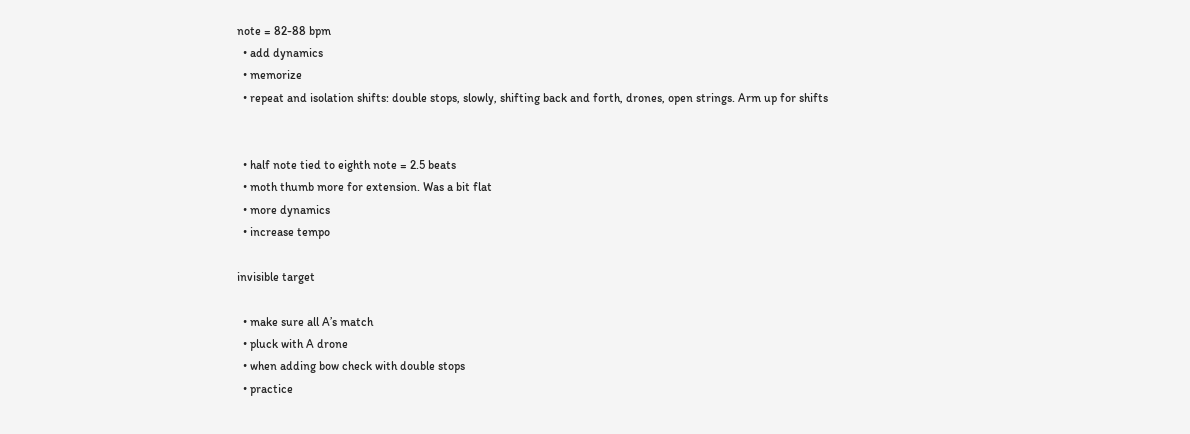note = 82-88 bpm
  • add dynamics
  • memorize
  • repeat and isolation shifts: double stops, slowly, shifting back and forth, drones, open strings. Arm up for shifts


  • half note tied to eighth note = 2.5 beats
  • moth thumb more for extension. Was a bit flat
  • more dynamics
  • increase tempo

invisible target

  • make sure all A’s match
  • pluck with A drone
  • when adding bow check with double stops
  • practice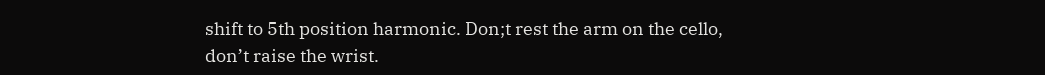shift to 5th position harmonic. Don;t rest the arm on the cello, don’t raise the wrist.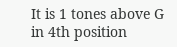It is 1 tones above G in 4th position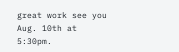great work see you Aug. 10th at 5:30pm.